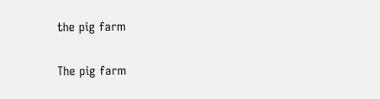the pig farm

The pig farm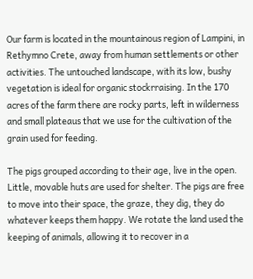Our farm is located in the mountainous region of Lampini, in Rethymno Crete, away from human settlements or other activities. The untouched landscape, with its low, bushy vegetation is ideal for organic stockrraising. In the 170 acres of the farm there are rocky parts, left in wilderness and small plateaus that we use for the cultivation of the grain used for feeding.

The pigs grouped according to their age, live in the open. Little, movable huts are used for shelter. The pigs are free to move into their space, the graze, they dig, they do whatever keeps them happy. We rotate the land used the keeping of animals, allowing it to recover in a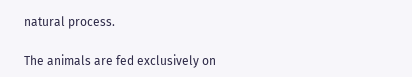natural process.

The animals are fed exclusively on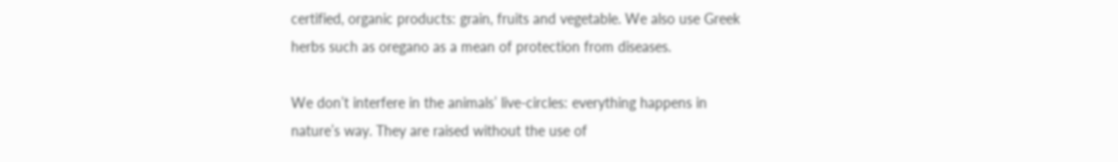certified, organic products: grain, fruits and vegetable. We also use Greek herbs such as oregano as a mean of protection from diseases.

We don’t interfere in the animals’ live-circles: everything happens in nature’s way. They are raised without the use of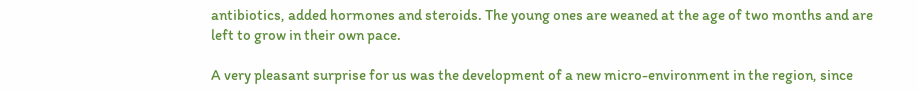antibiotics, added hormones and steroids. The young ones are weaned at the age of two months and are left to grow in their own pace.

A very pleasant surprise for us was the development of a new micro-environment in the region, since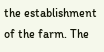the establishment of the farm. The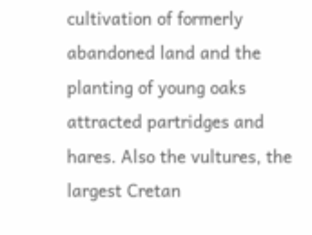cultivation of formerly abandoned land and the planting of young oaks attracted partridges and hares. Also the vultures, the largest Cretan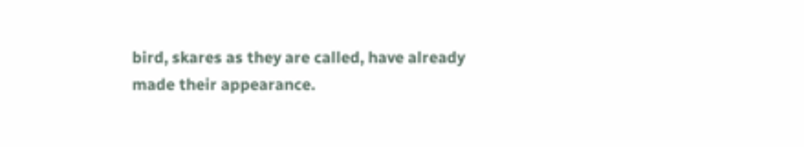bird, skares as they are called, have already made their appearance.